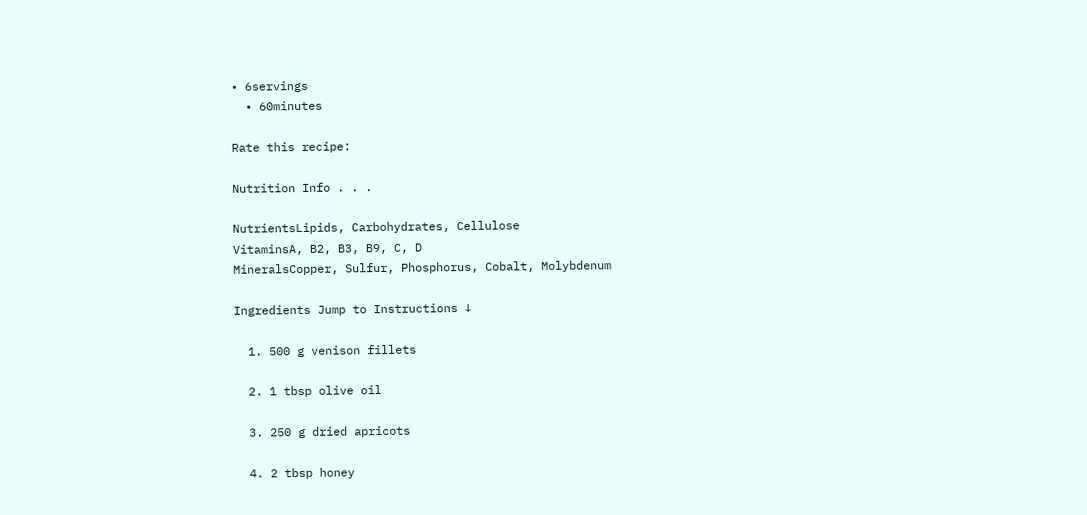• 6servings
  • 60minutes

Rate this recipe:

Nutrition Info . . .

NutrientsLipids, Carbohydrates, Cellulose
VitaminsA, B2, B3, B9, C, D
MineralsCopper, Sulfur, Phosphorus, Cobalt, Molybdenum

Ingredients Jump to Instructions ↓

  1. 500 g venison fillets

  2. 1 tbsp olive oil

  3. 250 g dried apricots

  4. 2 tbsp honey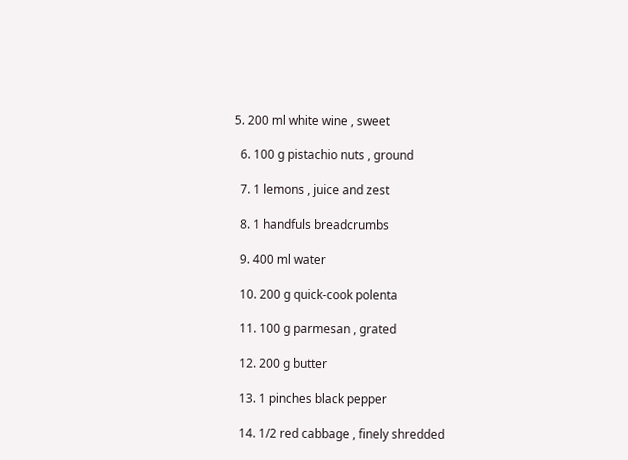5. 200 ml white wine , sweet

  6. 100 g pistachio nuts , ground

  7. 1 lemons , juice and zest

  8. 1 handfuls breadcrumbs

  9. 400 ml water

  10. 200 g quick-cook polenta

  11. 100 g parmesan , grated

  12. 200 g butter

  13. 1 pinches black pepper

  14. 1/2 red cabbage , finely shredded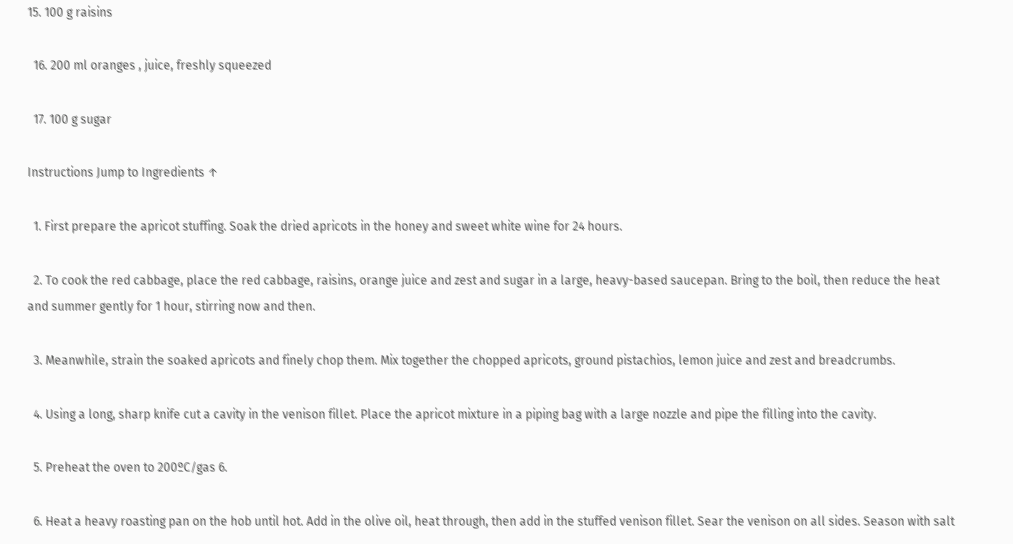15. 100 g raisins

  16. 200 ml oranges , juice, freshly squeezed

  17. 100 g sugar

Instructions Jump to Ingredients ↑

  1. First prepare the apricot stuffing. Soak the dried apricots in the honey and sweet white wine for 24 hours.

  2. To cook the red cabbage, place the red cabbage, raisins, orange juice and zest and sugar in a large, heavy-based saucepan. Bring to the boil, then reduce the heat and summer gently for 1 hour, stirring now and then.

  3. Meanwhile, strain the soaked apricots and finely chop them. Mix together the chopped apricots, ground pistachios, lemon juice and zest and breadcrumbs.

  4. Using a long, sharp knife cut a cavity in the venison fillet. Place the apricot mixture in a piping bag with a large nozzle and pipe the filling into the cavity.

  5. Preheat the oven to 200ºC/gas 6.

  6. Heat a heavy roasting pan on the hob until hot. Add in the olive oil, heat through, then add in the stuffed venison fillet. Sear the venison on all sides. Season with salt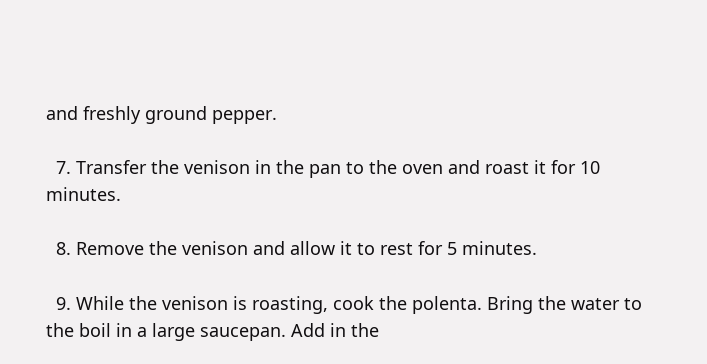and freshly ground pepper.

  7. Transfer the venison in the pan to the oven and roast it for 10 minutes.

  8. Remove the venison and allow it to rest for 5 minutes.

  9. While the venison is roasting, cook the polenta. Bring the water to the boil in a large saucepan. Add in the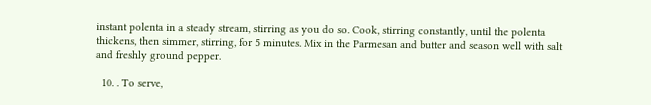instant polenta in a steady stream, stirring as you do so. Cook, stirring constantly, until the polenta thickens, then simmer, stirring, for 5 minutes. Mix in the Parmesan and butter and season well with salt and freshly ground pepper.

  10. . To serve,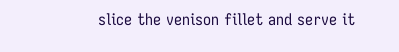slice the venison fillet and serve it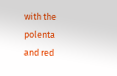with the polenta and red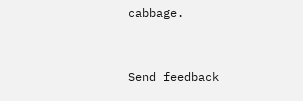cabbage.


Send feedback